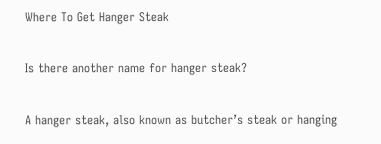Where To Get Hanger Steak

Is there another name for hanger steak?

A hanger steak, also known as butcher’s steak or hanging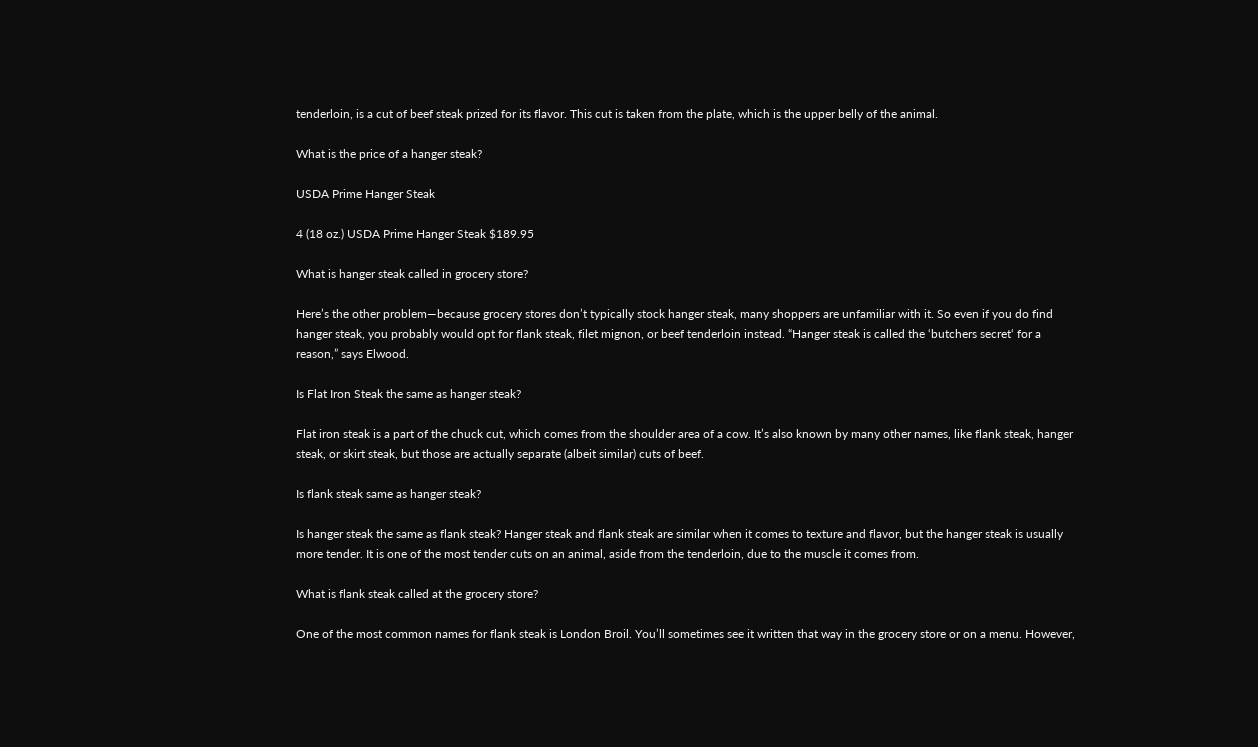tenderloin, is a cut of beef steak prized for its flavor. This cut is taken from the plate, which is the upper belly of the animal.

What is the price of a hanger steak?

USDA Prime Hanger Steak

4 (18 oz.) USDA Prime Hanger Steak $189.95

What is hanger steak called in grocery store?

Here’s the other problem—because grocery stores don’t typically stock hanger steak, many shoppers are unfamiliar with it. So even if you do find hanger steak, you probably would opt for flank steak, filet mignon, or beef tenderloin instead. “Hanger steak is called the ‘butchers secret‘ for a reason,” says Elwood.

Is Flat Iron Steak the same as hanger steak?

Flat iron steak is a part of the chuck cut, which comes from the shoulder area of a cow. It’s also known by many other names, like flank steak, hanger steak, or skirt steak, but those are actually separate (albeit similar) cuts of beef.

Is flank steak same as hanger steak?

Is hanger steak the same as flank steak? Hanger steak and flank steak are similar when it comes to texture and flavor, but the hanger steak is usually more tender. It is one of the most tender cuts on an animal, aside from the tenderloin, due to the muscle it comes from.

What is flank steak called at the grocery store?

One of the most common names for flank steak is London Broil. You’ll sometimes see it written that way in the grocery store or on a menu. However,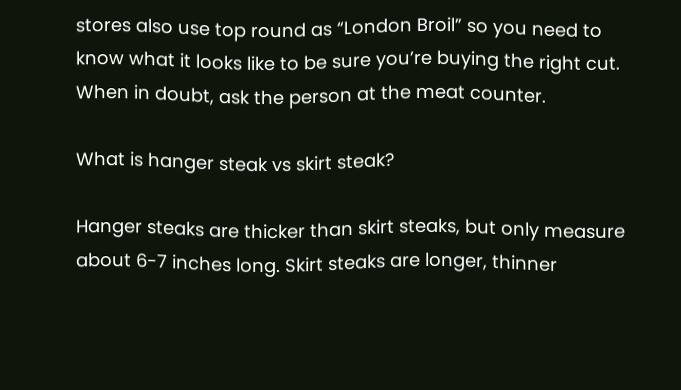stores also use top round as “London Broil” so you need to know what it looks like to be sure you’re buying the right cut. When in doubt, ask the person at the meat counter.

What is hanger steak vs skirt steak?

Hanger steaks are thicker than skirt steaks, but only measure about 6-7 inches long. Skirt steaks are longer, thinner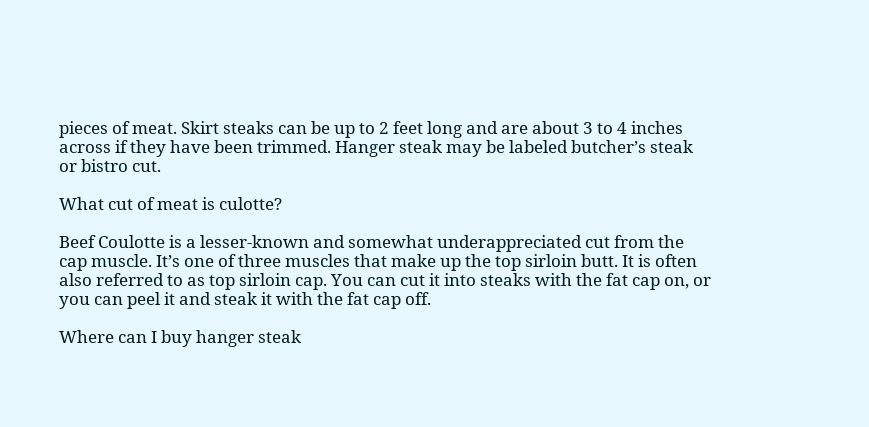pieces of meat. Skirt steaks can be up to 2 feet long and are about 3 to 4 inches across if they have been trimmed. Hanger steak may be labeled butcher’s steak or bistro cut.

What cut of meat is culotte?

Beef Coulotte is a lesser-known and somewhat underappreciated cut from the cap muscle. It’s one of three muscles that make up the top sirloin butt. It is often also referred to as top sirloin cap. You can cut it into steaks with the fat cap on, or you can peel it and steak it with the fat cap off.

Where can I buy hanger steak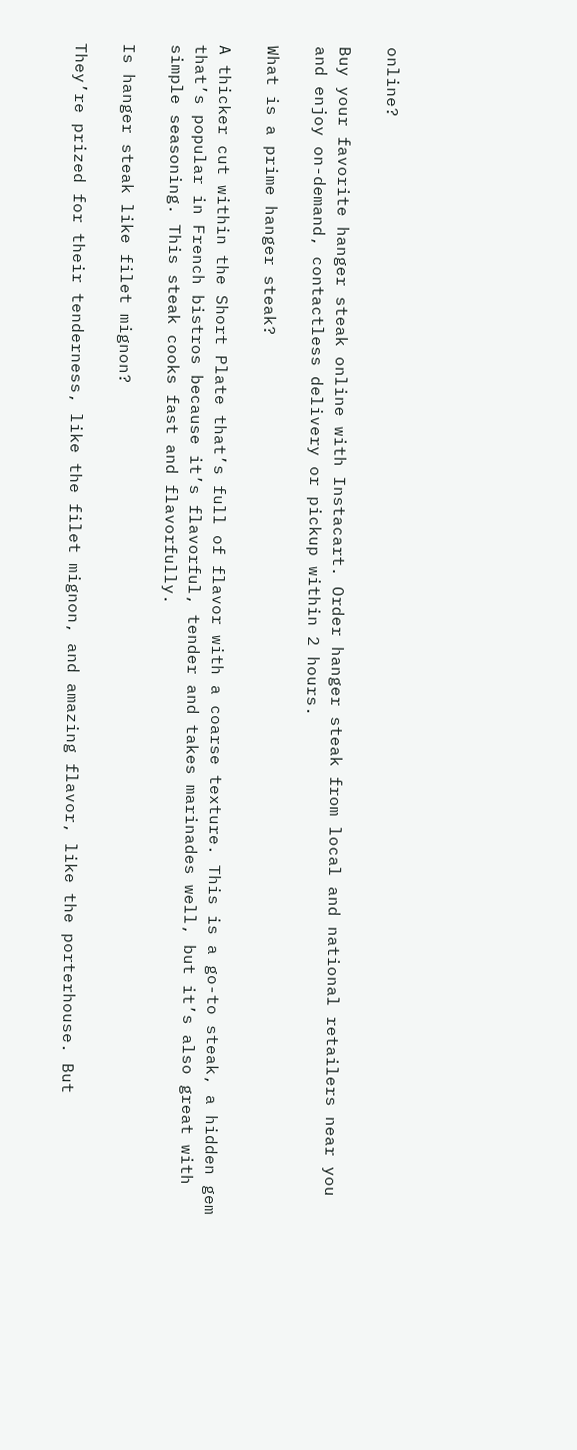online?

Buy your favorite hanger steak online with Instacart. Order hanger steak from local and national retailers near you and enjoy on-demand, contactless delivery or pickup within 2 hours.

What is a prime hanger steak?

A thicker cut within the Short Plate that’s full of flavor with a coarse texture. This is a go-to steak, a hidden gem that’s popular in French bistros because it’s flavorful, tender and takes marinades well, but it’s also great with simple seasoning. This steak cooks fast and flavorfully.

Is hanger steak like filet mignon?

They’re prized for their tenderness, like the filet mignon, and amazing flavor, like the porterhouse. But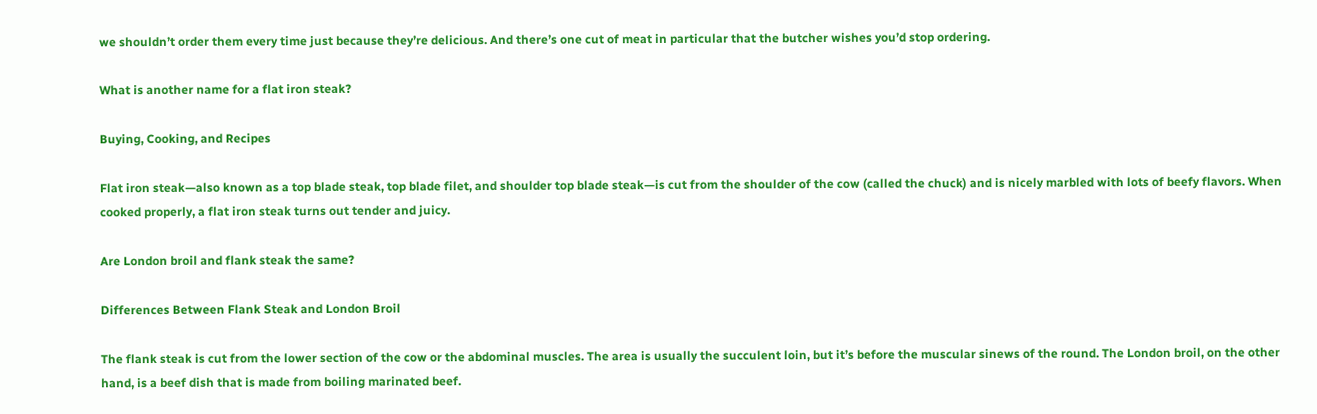we shouldn’t order them every time just because they’re delicious. And there’s one cut of meat in particular that the butcher wishes you’d stop ordering.

What is another name for a flat iron steak?

Buying, Cooking, and Recipes

Flat iron steak—also known as a top blade steak, top blade filet, and shoulder top blade steak—is cut from the shoulder of the cow (called the chuck) and is nicely marbled with lots of beefy flavors. When cooked properly, a flat iron steak turns out tender and juicy.

Are London broil and flank steak the same?

Differences Between Flank Steak and London Broil

The flank steak is cut from the lower section of the cow or the abdominal muscles. The area is usually the succulent loin, but it’s before the muscular sinews of the round. The London broil, on the other hand, is a beef dish that is made from boiling marinated beef.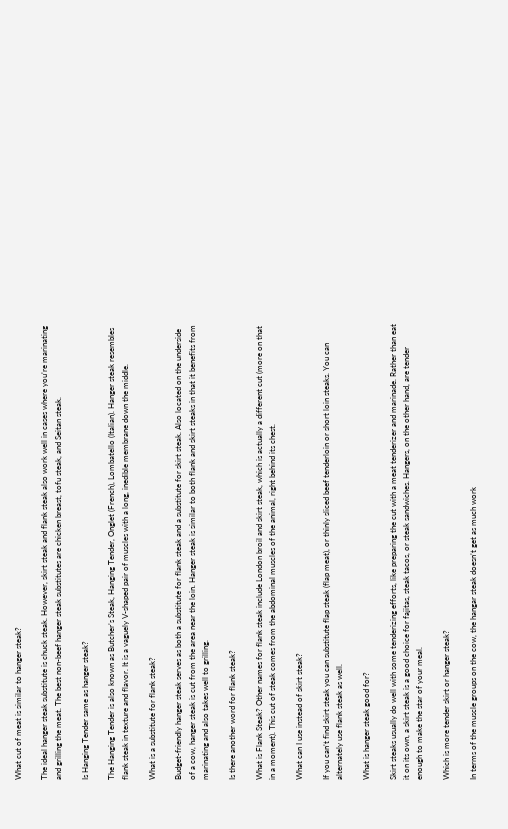What cut of meat is similar to hanger steak?

The ideal hanger steak substitute is chuck steak. However, skirt steak and flank steak also work well in cases where you’re marinating and grilling the meat. The best non-beef hanger steak substitutes are chicken breast, tofu steak, and Seitan steak.

Is Hanging Tender same as hanger steak?

The Hanging Tender is also known as Butcher’s Steak, Hanging Tender, Onglet (French), Lombatello (Italian). Hanger steak resembles flank steak in texture and flavor. It is a vaguely V-shaped pair of muscles with a long, inedible membrane down the middle.

What is a substitute for flank steak?

Budget-friendly hanger steak serves as both a substitute for flank steak and a substitute for skirt steak. Also located on the underside of a cow, hanger steak is cut from the area near the loin. Hanger steak is similar to both flank and skirt steaks in that it benefits from marinating and also takes well to grilling.

Is there another word for flank steak?

What is Flank Steak? Other names for flank steak include London broil and skirt steak, which is actually a different cut (more on that in a moment). This cut of steak comes from the abdominal muscles of the animal, right behind its chest.

What can I use instead of skirt steak?

If you can’t find skirt steak you can substitute flap steak (flap meat), or thinly sliced beef tenderloin or short loin steaks. You can alternately use flank steak as well.

What is hanger steak good for?

Skirt steaks usually do well with some tenderizing efforts, like preparing the cut with a meat tenderizer and marinade. Rather than eat it on its own, a skirt steak is a good choice for fajitas, steak tacos, or steak sandwiches. Hangers, on the other hand, are tender enough to make the star of your meal.

Which is more tender skirt or hanger steak?

In terms of the muscle groups on the cow, the hangar steak doesn’t get as much work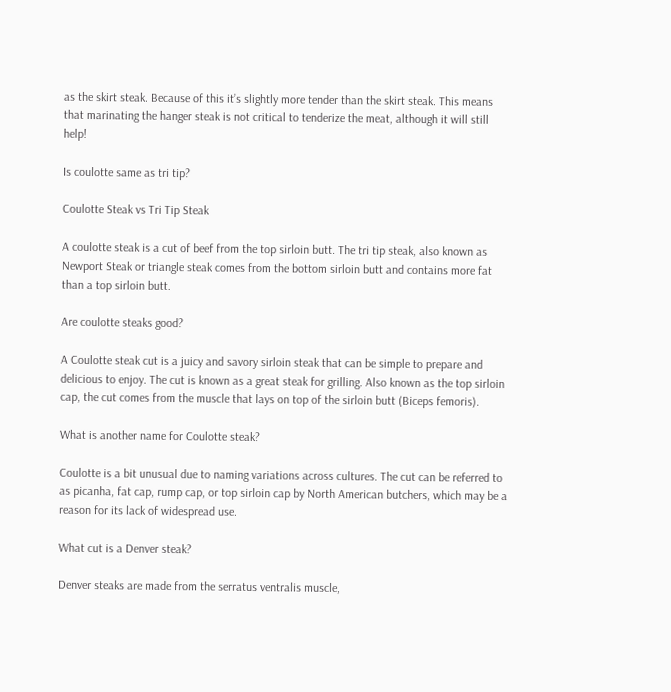as the skirt steak. Because of this it’s slightly more tender than the skirt steak. This means that marinating the hanger steak is not critical to tenderize the meat, although it will still help!

Is coulotte same as tri tip?

Coulotte Steak vs Tri Tip Steak

A coulotte steak is a cut of beef from the top sirloin butt. The tri tip steak, also known as Newport Steak or triangle steak comes from the bottom sirloin butt and contains more fat than a top sirloin butt.

Are coulotte steaks good?

A Coulotte steak cut is a juicy and savory sirloin steak that can be simple to prepare and delicious to enjoy. The cut is known as a great steak for grilling. Also known as the top sirloin cap, the cut comes from the muscle that lays on top of the sirloin butt (Biceps femoris).

What is another name for Coulotte steak?

Coulotte is a bit unusual due to naming variations across cultures. The cut can be referred to as picanha, fat cap, rump cap, or top sirloin cap by North American butchers, which may be a reason for its lack of widespread use.

What cut is a Denver steak?

Denver steaks are made from the serratus ventralis muscle,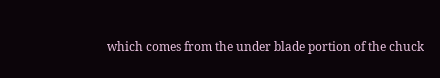which comes from the under blade portion of the chuck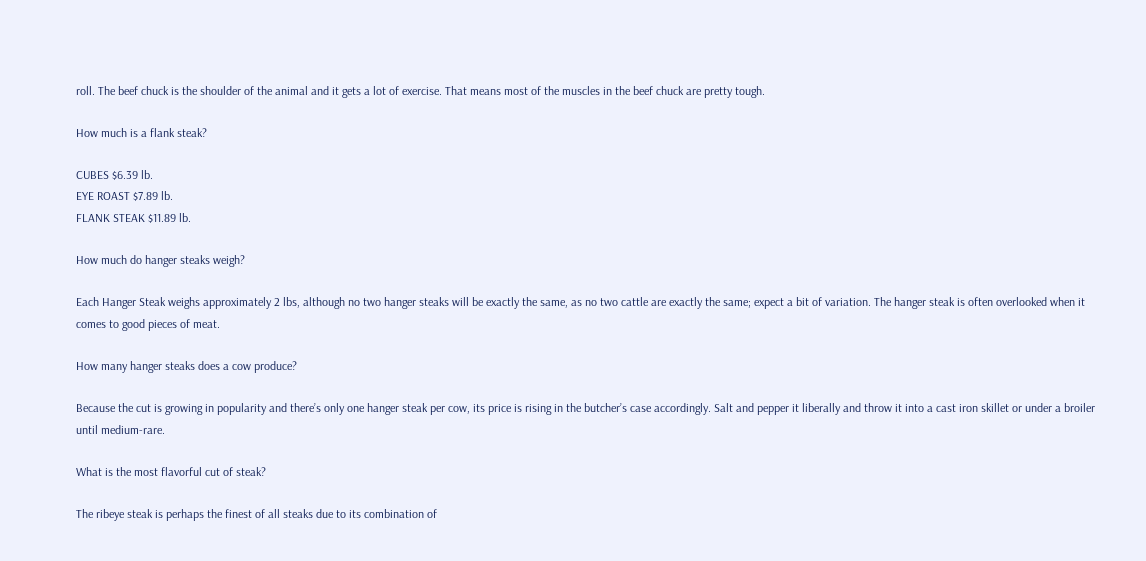roll. The beef chuck is the shoulder of the animal and it gets a lot of exercise. That means most of the muscles in the beef chuck are pretty tough.

How much is a flank steak?

CUBES $6.39 lb.
EYE ROAST $7.89 lb.
FLANK STEAK $11.89 lb.

How much do hanger steaks weigh?

Each Hanger Steak weighs approximately 2 lbs, although no two hanger steaks will be exactly the same, as no two cattle are exactly the same; expect a bit of variation. The hanger steak is often overlooked when it comes to good pieces of meat.

How many hanger steaks does a cow produce?

Because the cut is growing in popularity and there’s only one hanger steak per cow, its price is rising in the butcher’s case accordingly. Salt and pepper it liberally and throw it into a cast iron skillet or under a broiler until medium-rare.

What is the most flavorful cut of steak?

The ribeye steak is perhaps the finest of all steaks due to its combination of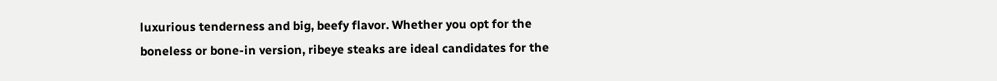luxurious tenderness and big, beefy flavor. Whether you opt for the boneless or bone-in version, ribeye steaks are ideal candidates for the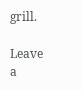grill.

Leave a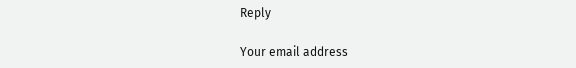Reply

Your email address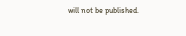will not be published.